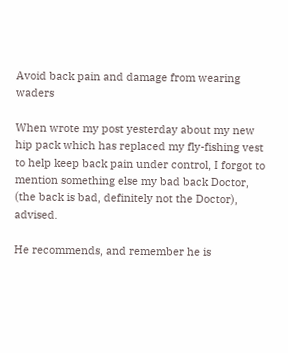Avoid back pain and damage from wearing waders

When wrote my post yesterday about my new hip pack which has replaced my fly-fishing vest to help keep back pain under control, I forgot to mention something else my bad back Doctor, (the back is bad, definitely not the Doctor), advised.

He recommends, and remember he is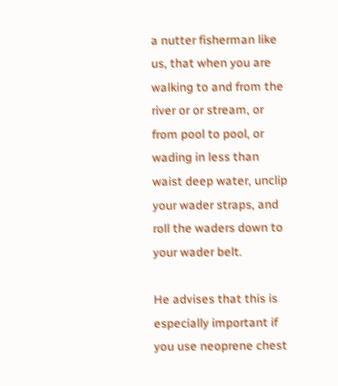a nutter fisherman like us, that when you are walking to and from the river or or stream, or from pool to pool, or wading in less than waist deep water, unclip your wader straps, and roll the waders down to your wader belt.

He advises that this is especially important if you use neoprene chest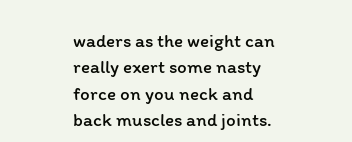waders as the weight can really exert some nasty force on you neck and back muscles and joints.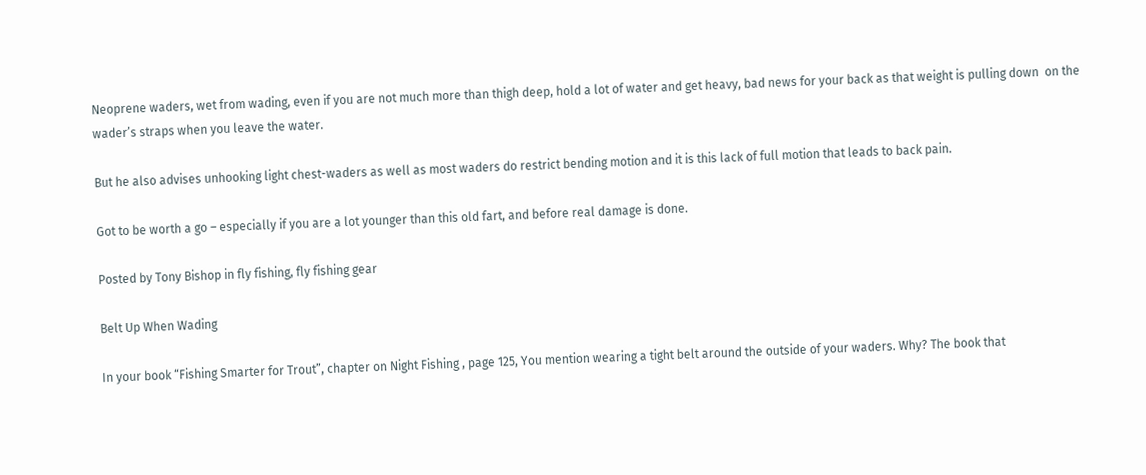Neoprene waders, wet from wading, even if you are not much more than thigh deep, hold a lot of water and get heavy, bad news for your back as that weight is pulling down  on the wader’s straps when you leave the water.

But he also advises unhooking light chest-waders as well as most waders do restrict bending motion and it is this lack of full motion that leads to back pain.

Got to be worth a go – especially if you are a lot younger than this old fart, and before real damage is done.

Posted by Tony Bishop in fly fishing, fly fishing gear

Belt Up When Wading

In your book “Fishing Smarter for Trout”, chapter on Night Fishing , page 125, You mention wearing a tight belt around the outside of your waders. Why? The book that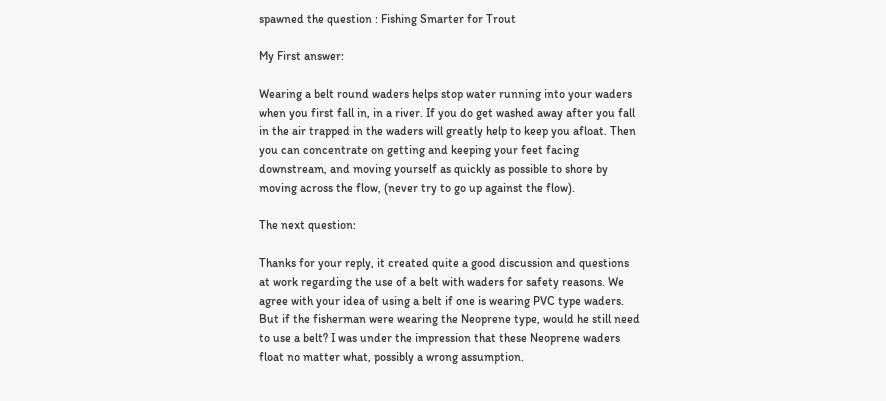spawned the question : Fishing Smarter for Trout

My First answer:

Wearing a belt round waders helps stop water running into your waders when you first fall in, in a river. If you do get washed away after you fall in the air trapped in the waders will greatly help to keep you afloat. Then you can concentrate on getting and keeping your feet facing downstream, and moving yourself as quickly as possible to shore by moving across the flow, (never try to go up against the flow).

The next question:

Thanks for your reply, it created quite a good discussion and questions at work regarding the use of a belt with waders for safety reasons. We agree with your idea of using a belt if one is wearing PVC type waders. But if the fisherman were wearing the Neoprene type, would he still need to use a belt? I was under the impression that these Neoprene waders float no matter what, possibly a wrong assumption.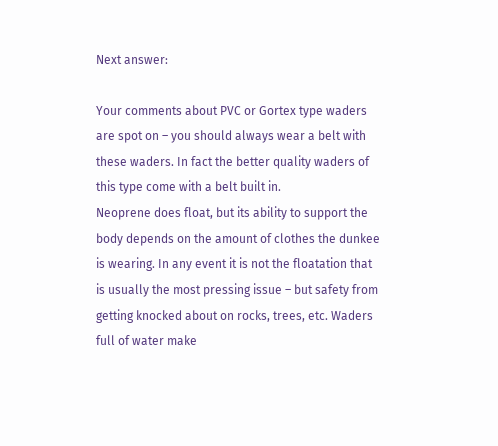Next answer:

Your comments about PVC or Gortex type waders are spot on – you should always wear a belt with these waders. In fact the better quality waders of this type come with a belt built in.
Neoprene does float, but its ability to support the body depends on the amount of clothes the dunkee is wearing. In any event it is not the floatation that is usually the most pressing issue – but safety from getting knocked about on rocks, trees, etc. Waders full of water make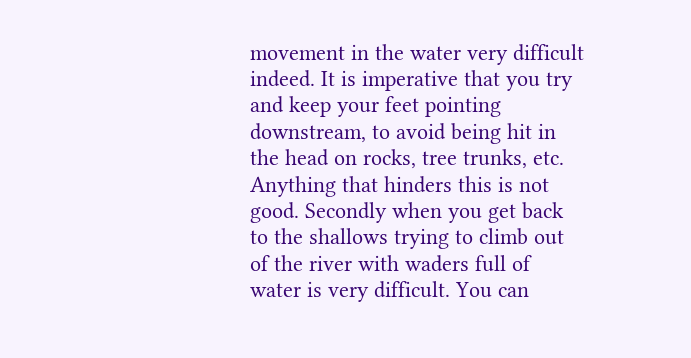movement in the water very difficult indeed. It is imperative that you try and keep your feet pointing downstream, to avoid being hit in the head on rocks, tree trunks, etc. Anything that hinders this is not good. Secondly when you get back to the shallows trying to climb out of the river with waders full of water is very difficult. You can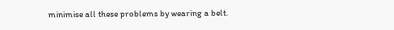minimise all these problems by wearing a belt.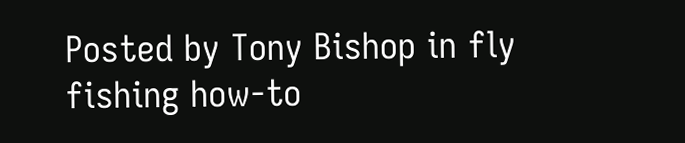Posted by Tony Bishop in fly fishing how-to